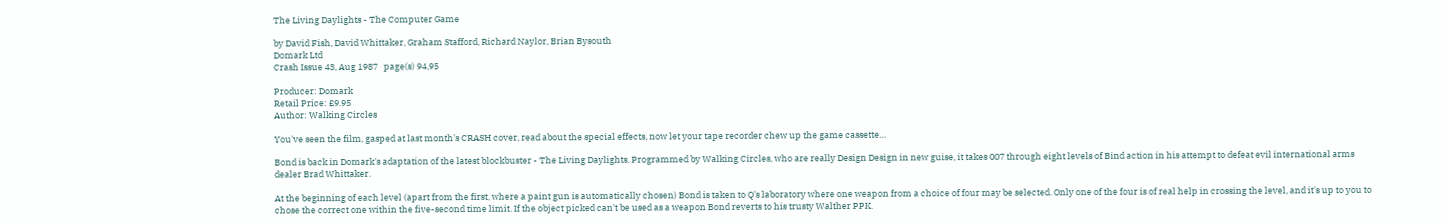The Living Daylights - The Computer Game

by David Fish, David Whittaker, Graham Stafford, Richard Naylor, Brian Bysouth
Domark Ltd
Crash Issue 43, Aug 1987   page(s) 94,95

Producer: Domark
Retail Price: £9.95
Author: Walking Circles

You've seen the film, gasped at last month's CRASH cover, read about the special effects, now let your tape recorder chew up the game cassette…

Bond is back in Domark's adaptation of the latest blockbuster - The Living Daylights. Programmed by Walking Circles, who are really Design Design in new guise, it takes 007 through eight levels of Bind action in his attempt to defeat evil international arms dealer Brad Whittaker.

At the beginning of each level (apart from the first, where a paint gun is automatically chosen) Bond is taken to Q's laboratory where one weapon from a choice of four may be selected. Only one of the four is of real help in crossing the level, and it's up to you to chose the correct one within the five-second time limit. If the object picked can't be used as a weapon Bond reverts to his trusty Walther PPK.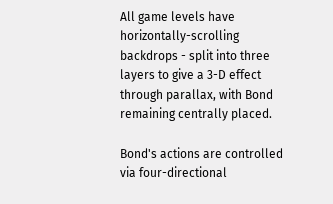All game levels have horizontally-scrolling backdrops - split into three layers to give a 3-D effect through parallax, with Bond remaining centrally placed.

Bond's actions are controlled via four-directional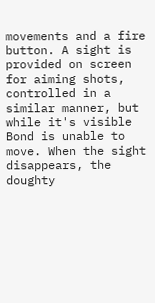movements and a fire button. A sight is provided on screen for aiming shots, controlled in a similar manner, but while it's visible Bond is unable to move. When the sight disappears, the doughty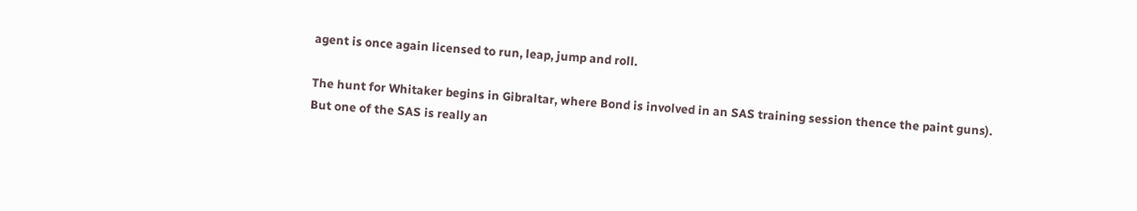agent is once again licensed to run, leap, jump and roll.

The hunt for Whitaker begins in Gibraltar, where Bond is involved in an SAS training session thence the paint guns). But one of the SAS is really an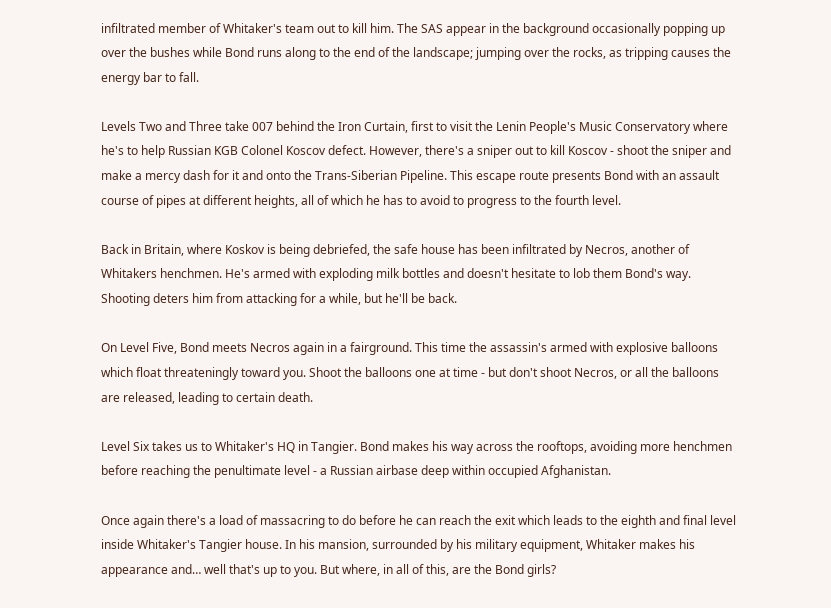infiltrated member of Whitaker's team out to kill him. The SAS appear in the background occasionally popping up over the bushes while Bond runs along to the end of the landscape; jumping over the rocks, as tripping causes the energy bar to fall.

Levels Two and Three take 007 behind the Iron Curtain, first to visit the Lenin People's Music Conservatory where he's to help Russian KGB Colonel Koscov defect. However, there's a sniper out to kill Koscov - shoot the sniper and make a mercy dash for it and onto the Trans-Siberian Pipeline. This escape route presents Bond with an assault course of pipes at different heights, all of which he has to avoid to progress to the fourth level.

Back in Britain, where Koskov is being debriefed, the safe house has been infiltrated by Necros, another of Whitakers henchmen. He's armed with exploding milk bottles and doesn't hesitate to lob them Bond's way. Shooting deters him from attacking for a while, but he'll be back.

On Level Five, Bond meets Necros again in a fairground. This time the assassin's armed with explosive balloons which float threateningly toward you. Shoot the balloons one at time - but don't shoot Necros, or all the balloons are released, leading to certain death.

Level Six takes us to Whitaker's HQ in Tangier. Bond makes his way across the rooftops, avoiding more henchmen before reaching the penultimate level - a Russian airbase deep within occupied Afghanistan.

Once again there's a load of massacring to do before he can reach the exit which leads to the eighth and final level inside Whitaker's Tangier house. In his mansion, surrounded by his military equipment, Whitaker makes his appearance and… well that's up to you. But where, in all of this, are the Bond girls?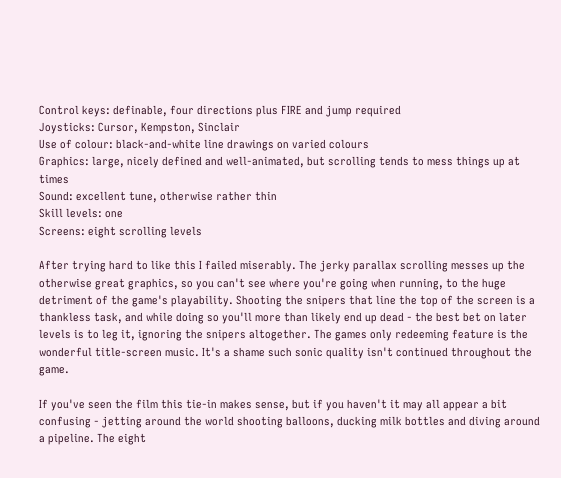Control keys: definable, four directions plus FIRE and jump required
Joysticks: Cursor, Kempston, Sinclair
Use of colour: black-and-white line drawings on varied colours
Graphics: large, nicely defined and well-animated, but scrolling tends to mess things up at times
Sound: excellent tune, otherwise rather thin
Skill levels: one
Screens: eight scrolling levels

After trying hard to like this I failed miserably. The jerky parallax scrolling messes up the otherwise great graphics, so you can't see where you're going when running, to the huge detriment of the game's playability. Shooting the snipers that line the top of the screen is a thankless task, and while doing so you'll more than likely end up dead - the best bet on later levels is to leg it, ignoring the snipers altogether. The games only redeeming feature is the wonderful title-screen music. It's a shame such sonic quality isn't continued throughout the game.

If you've seen the film this tie-in makes sense, but if you haven't it may all appear a bit confusing - jetting around the world shooting balloons, ducking milk bottles and diving around a pipeline. The eight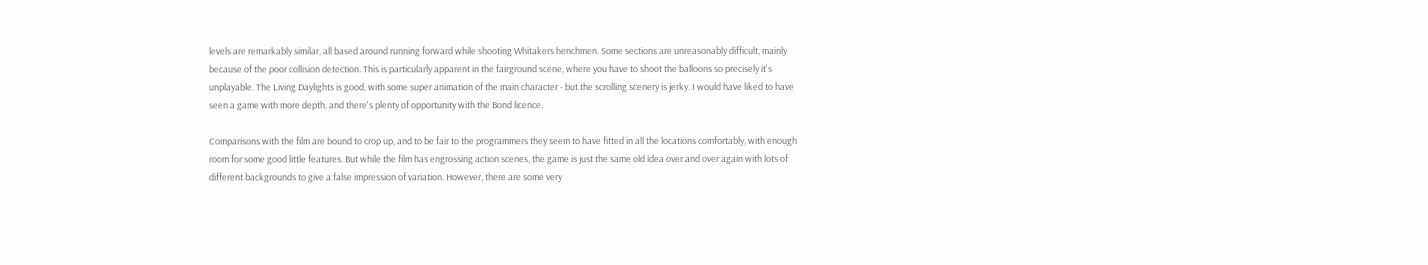levels are remarkably similar, all based around running forward while shooting Whitakers henchmen. Some sections are unreasonably difficult, mainly because of the poor collision detection. This is particularly apparent in the fairground scene, where you have to shoot the balloons so precisely it's unplayable. The Living Daylights is good, with some super animation of the main character - but the scrolling scenery is jerky. I would have liked to have seen a game with more depth, and there's plenty of opportunity with the Bond licence.

Comparisons with the film are bound to crop up, and to be fair to the programmers they seem to have fitted in all the locations comfortably, with enough room for some good little features. But while the film has engrossing action scenes, the game is just the same old idea over and over again with lots of different backgrounds to give a false impression of variation. However, there are some very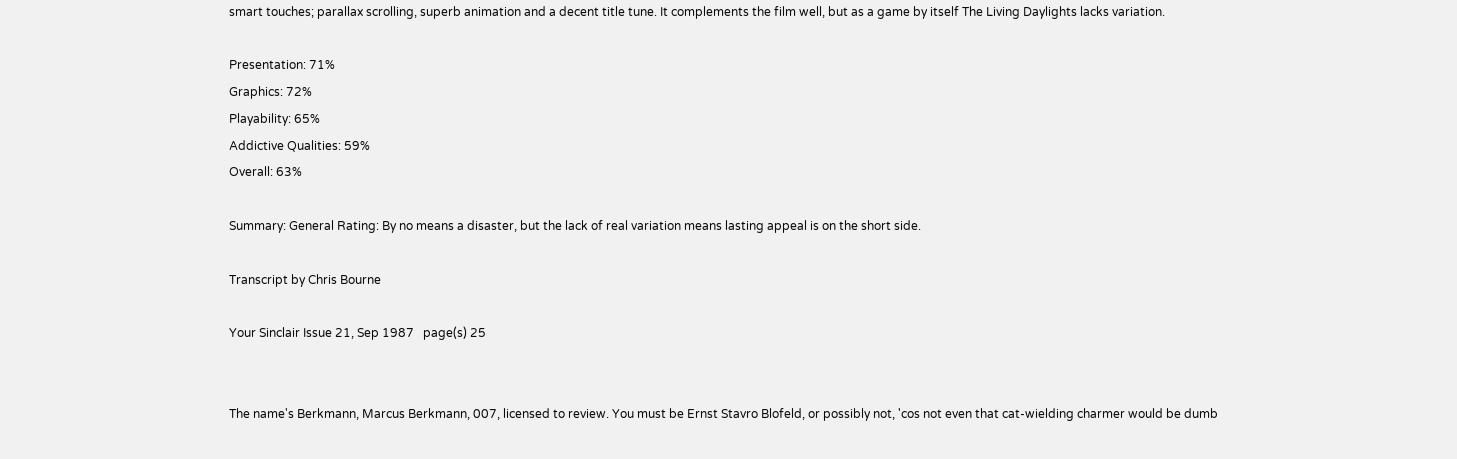smart touches; parallax scrolling, superb animation and a decent title tune. It complements the film well, but as a game by itself The Living Daylights lacks variation.

Presentation: 71%
Graphics: 72%
Playability: 65%
Addictive Qualities: 59%
Overall: 63%

Summary: General Rating: By no means a disaster, but the lack of real variation means lasting appeal is on the short side.

Transcript by Chris Bourne

Your Sinclair Issue 21, Sep 1987   page(s) 25


The name's Berkmann, Marcus Berkmann, 007, licensed to review. You must be Ernst Stavro Blofeld, or possibly not, 'cos not even that cat-wielding charmer would be dumb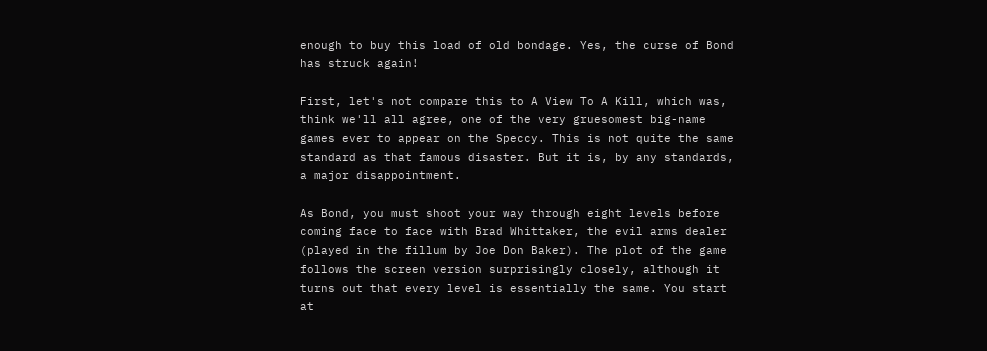enough to buy this load of old bondage. Yes, the curse of Bond has struck again!

First, let's not compare this to A View To A Kill, which was, think we'll all agree, one of the very gruesomest big-name games ever to appear on the Speccy. This is not quite the same standard as that famous disaster. But it is, by any standards, a major disappointment.

As Bond, you must shoot your way through eight levels before coming face to face with Brad Whittaker, the evil arms dealer (played in the fillum by Joe Don Baker). The plot of the game follows the screen version surprisingly closely, although it turns out that every level is essentially the same. You start at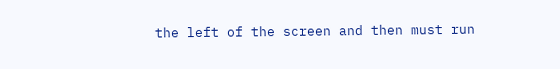the left of the screen and then must run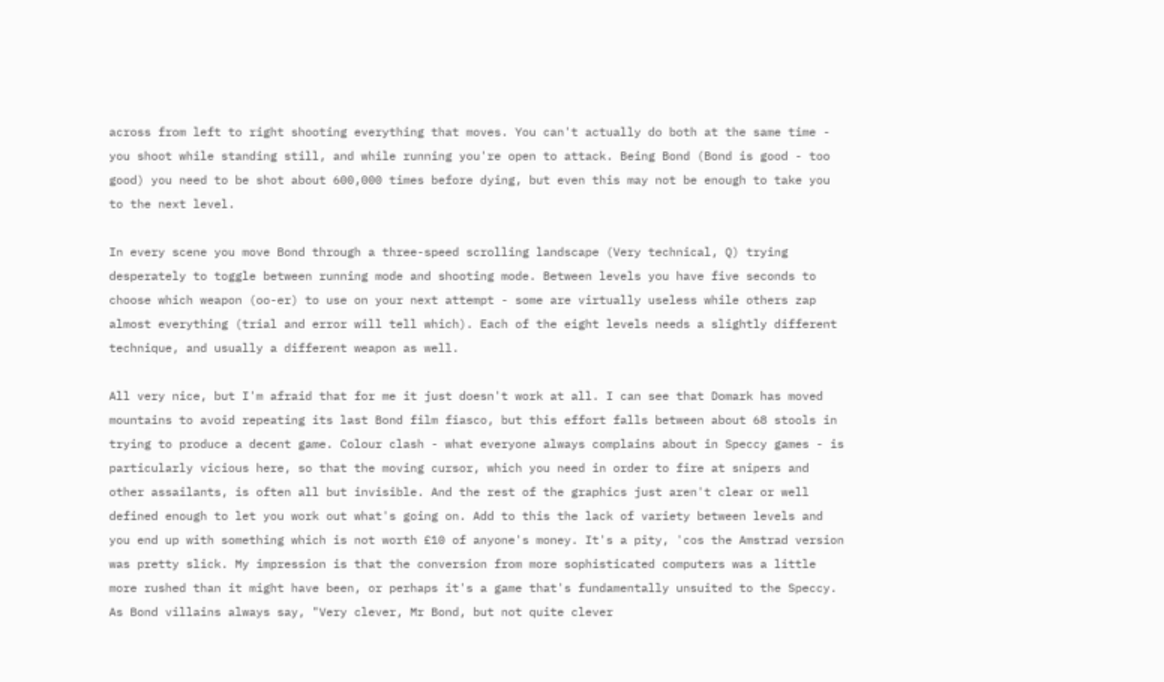across from left to right shooting everything that moves. You can't actually do both at the same time - you shoot while standing still, and while running you're open to attack. Being Bond (Bond is good - too good) you need to be shot about 600,000 times before dying, but even this may not be enough to take you to the next level.

In every scene you move Bond through a three-speed scrolling landscape (Very technical, Q) trying desperately to toggle between running mode and shooting mode. Between levels you have five seconds to choose which weapon (oo-er) to use on your next attempt - some are virtually useless while others zap almost everything (trial and error will tell which). Each of the eight levels needs a slightly different technique, and usually a different weapon as well.

All very nice, but I'm afraid that for me it just doesn't work at all. I can see that Domark has moved mountains to avoid repeating its last Bond film fiasco, but this effort falls between about 68 stools in trying to produce a decent game. Colour clash - what everyone always complains about in Speccy games - is particularly vicious here, so that the moving cursor, which you need in order to fire at snipers and other assailants, is often all but invisible. And the rest of the graphics just aren't clear or well defined enough to let you work out what's going on. Add to this the lack of variety between levels and you end up with something which is not worth £10 of anyone's money. It's a pity, 'cos the Amstrad version was pretty slick. My impression is that the conversion from more sophisticated computers was a little more rushed than it might have been, or perhaps it's a game that's fundamentally unsuited to the Speccy. As Bond villains always say, "Very clever, Mr Bond, but not quite clever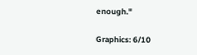enough."

Graphics: 6/10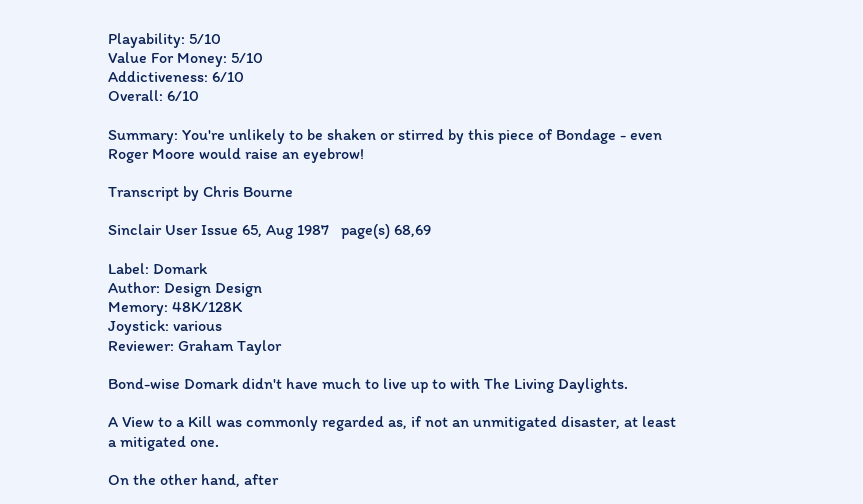Playability: 5/10
Value For Money: 5/10
Addictiveness: 6/10
Overall: 6/10

Summary: You're unlikely to be shaken or stirred by this piece of Bondage - even Roger Moore would raise an eyebrow!

Transcript by Chris Bourne

Sinclair User Issue 65, Aug 1987   page(s) 68,69

Label: Domark
Author: Design Design
Memory: 48K/128K
Joystick: various
Reviewer: Graham Taylor

Bond-wise Domark didn't have much to live up to with The Living Daylights.

A View to a Kill was commonly regarded as, if not an unmitigated disaster, at least a mitigated one.

On the other hand, after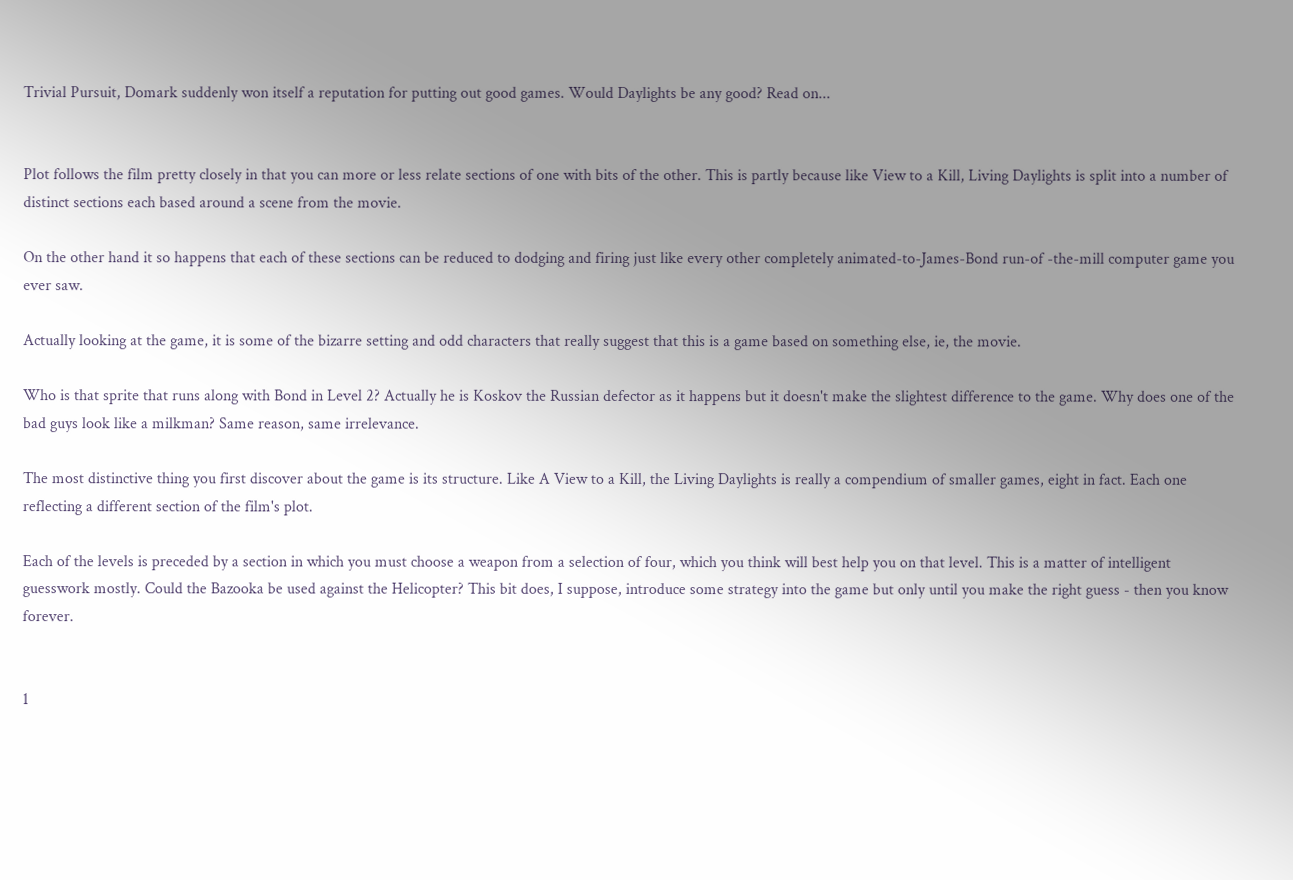Trivial Pursuit, Domark suddenly won itself a reputation for putting out good games. Would Daylights be any good? Read on...


Plot follows the film pretty closely in that you can more or less relate sections of one with bits of the other. This is partly because like View to a Kill, Living Daylights is split into a number of distinct sections each based around a scene from the movie.

On the other hand it so happens that each of these sections can be reduced to dodging and firing just like every other completely animated-to-James-Bond run-of -the-mill computer game you ever saw.

Actually looking at the game, it is some of the bizarre setting and odd characters that really suggest that this is a game based on something else, ie, the movie.

Who is that sprite that runs along with Bond in Level 2? Actually he is Koskov the Russian defector as it happens but it doesn't make the slightest difference to the game. Why does one of the bad guys look like a milkman? Same reason, same irrelevance.

The most distinctive thing you first discover about the game is its structure. Like A View to a Kill, the Living Daylights is really a compendium of smaller games, eight in fact. Each one reflecting a different section of the film's plot.

Each of the levels is preceded by a section in which you must choose a weapon from a selection of four, which you think will best help you on that level. This is a matter of intelligent guesswork mostly. Could the Bazooka be used against the Helicopter? This bit does, I suppose, introduce some strategy into the game but only until you make the right guess - then you know forever.


1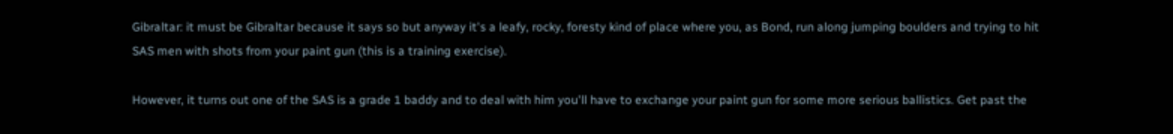Gibraltar: it must be Gibraltar because it says so but anyway it's a leafy, rocky, foresty kind of place where you, as Bond, run along jumping boulders and trying to hit SAS men with shots from your paint gun (this is a training exercise).

However, it turns out one of the SAS is a grade 1 baddy and to deal with him you'll have to exchange your paint gun for some more serious ballistics. Get past the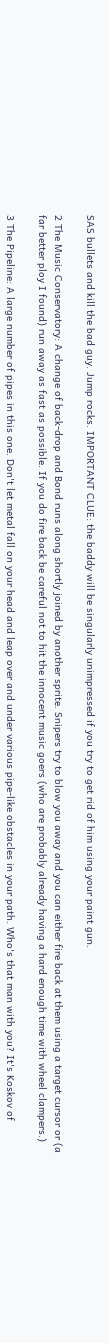SAS bullets and kill the bad guy. Jump rocks. IMPORTANT CLUE: the baddy will be singularly unimpressed if you try to get rid of him using your paint gun.

2 The Music Conservatory: A change of back-drop and Bond runs along shortly joined by another sprite. Snipers try to blow you away and you can either fire back at them using a target cursor or (a far better ploy I found) run away as fast as possible. If you do fire back be careful not to hit the innocent music goers (who are probably already having a hard enough time with wheel clampers.)

3 The Pipeline: A large number of pipes in this one. Don't let metal fall on your head and leap over and under various pipe-like obstacles in your path. Who's that man with you? It's Koskov of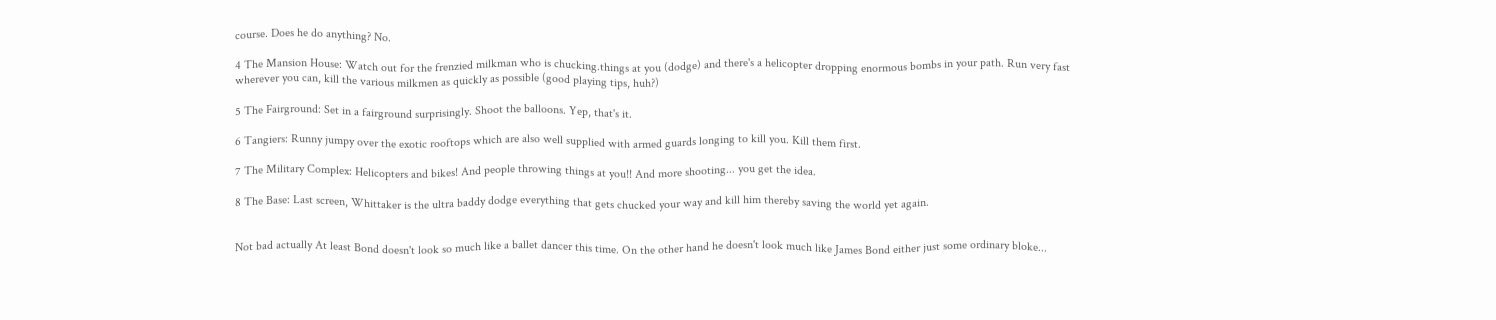course. Does he do anything? No.

4 The Mansion House: Watch out for the frenzied milkman who is chucking.things at you (dodge) and there's a helicopter dropping enormous bombs in your path. Run very fast wherever you can, kill the various milkmen as quickly as possible (good playing tips, huh?)

5 The Fairground: Set in a fairground surprisingly. Shoot the balloons. Yep, that's it.

6 Tangiers: Runny jumpy over the exotic rooftops which are also well supplied with armed guards longing to kill you. Kill them first.

7 The Military Complex: Helicopters and bikes! And people throwing things at you!! And more shooting... you get the idea.

8 The Base: Last screen, Whittaker is the ultra baddy dodge everything that gets chucked your way and kill him thereby saving the world yet again.


Not bad actually At least Bond doesn't look so much like a ballet dancer this time. On the other hand he doesn't look much like James Bond either just some ordinary bloke...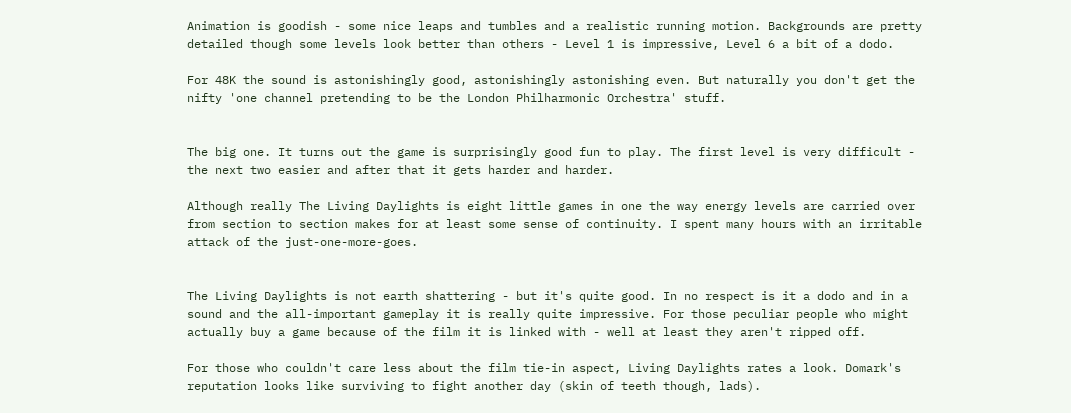Animation is goodish - some nice leaps and tumbles and a realistic running motion. Backgrounds are pretty detailed though some levels look better than others - Level 1 is impressive, Level 6 a bit of a dodo.

For 48K the sound is astonishingly good, astonishingly astonishing even. But naturally you don't get the nifty 'one channel pretending to be the London Philharmonic Orchestra' stuff.


The big one. It turns out the game is surprisingly good fun to play. The first level is very difficult - the next two easier and after that it gets harder and harder.

Although really The Living Daylights is eight little games in one the way energy levels are carried over from section to section makes for at least some sense of continuity. I spent many hours with an irritable attack of the just-one-more-goes.


The Living Daylights is not earth shattering - but it's quite good. In no respect is it a dodo and in a sound and the all-important gameplay it is really quite impressive. For those peculiar people who might actually buy a game because of the film it is linked with - well at least they aren't ripped off.

For those who couldn't care less about the film tie-in aspect, Living Daylights rates a look. Domark's reputation looks like surviving to fight another day (skin of teeth though, lads).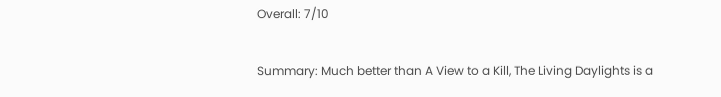Overall: 7/10

Summary: Much better than A View to a Kill, The Living Daylights is a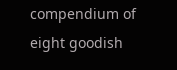compendium of eight goodish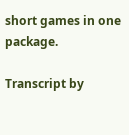short games in one package.

Transcript by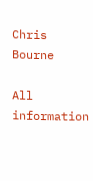Chris Bourne

All information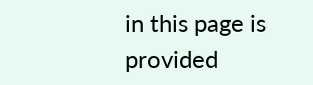in this page is provided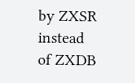by ZXSR instead of ZXDB